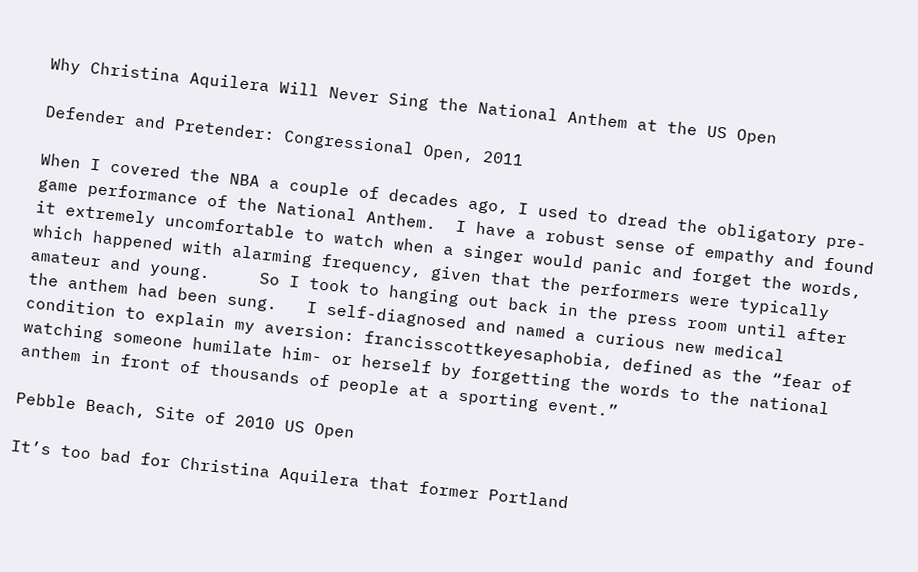Why Christina Aquilera Will Never Sing the National Anthem at the US Open

Defender and Pretender: Congressional Open, 2011

When I covered the NBA a couple of decades ago, I used to dread the obligatory pre-game performance of the National Anthem.  I have a robust sense of empathy and found it extremely uncomfortable to watch when a singer would panic and forget the words, which happened with alarming frequency, given that the performers were typically amateur and young.     So I took to hanging out back in the press room until after the anthem had been sung.   I self-diagnosed and named a curious new medical condition to explain my aversion: francisscottkeyesaphobia, defined as the “fear of watching someone humilate him- or herself by forgetting the words to the national anthem in front of thousands of people at a sporting event.”

Pebble Beach, Site of 2010 US Open

It’s too bad for Christina Aquilera that former Portland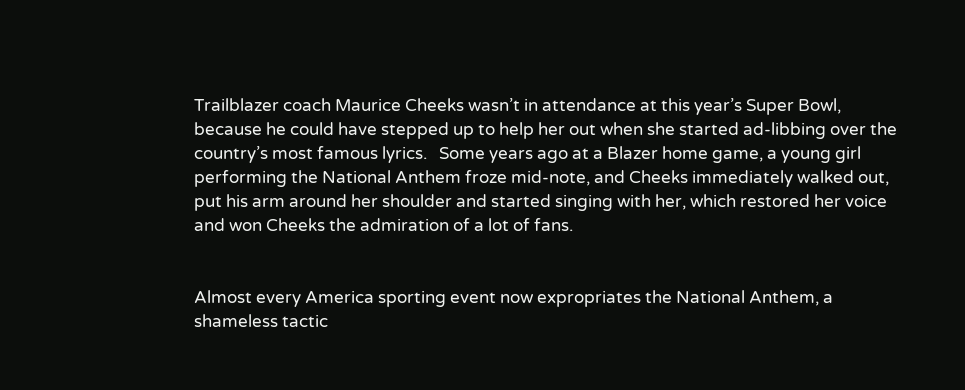Trailblazer coach Maurice Cheeks wasn’t in attendance at this year’s Super Bowl, because he could have stepped up to help her out when she started ad-libbing over the country’s most famous lyrics.   Some years ago at a Blazer home game, a young girl performing the National Anthem froze mid-note, and Cheeks immediately walked out, put his arm around her shoulder and started singing with her, which restored her voice and won Cheeks the admiration of a lot of fans.


Almost every America sporting event now expropriates the National Anthem, a shameless tactic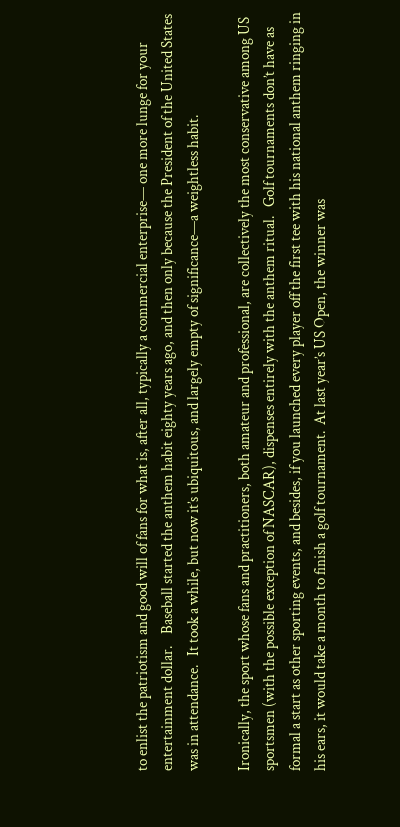to enlist the patriotism and good will of fans for what is, after all, typically a commercial enterprise— one more lunge for your entertainment dollar.    Baseball started the anthem habit eighty years ago, and then only because the President of the United States was in attendance.   It took a while, but now it’s ubiquitous, and largely empty of significance—a weightless habit.

Ironically, the sport whose fans and practitioners, both amateur and professional, are collectively the most conservative among US sportsmen (with the possible exception of NASCAR), dispenses entirely with the anthem ritual.   Golf tournaments don’t have as formal a start as other sporting events, and besides, if you launched every player off the first tee with his national anthem ringing in his ears, it would take a month to finish a golf tournament.  At last year’s US Open, the winner was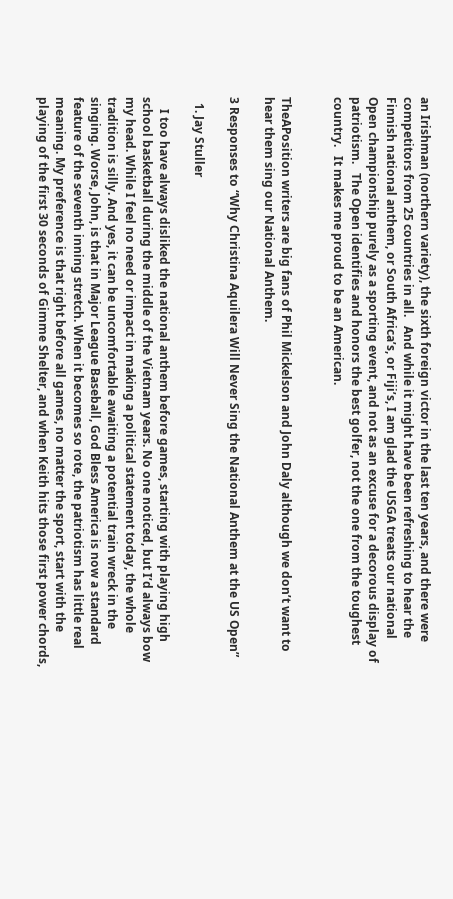an Irishman (northern variety), the sixth foreign victor in the last ten years, and there were competitors from 25 countries in all.   And while it might have been refreshing to hear the Finnish national anthem, or South Africa’s, or Fiji’s, I am glad the USGA treats our national Open championship purely as a sporting event, and not as an excuse for a decorous display of patriotism.   The Open identifies and honors the best golfer, not the one from the toughest country.   It makes me proud to be an American.


TheAPosition writers are big fans of Phil Mickelson and John Daly although we don’t want to hear them sing our National Anthem.

3 Responses to “Why Christina Aquilera Will Never Sing the National Anthem at the US Open”

  1. Jay Stuller

    I too have always disliked the national anthem before games, starting with playing high school basketball during the middle of the Vietnam years. No one noticed, but I’d always bow my head. While I feel no need or impact in making a political statement today, the whole tradition is silly. And yes, it can be uncomfortable awaiting a potential train wreck in the singing. Worse, John, is that in Major League Baseball, God Bless America is now a standard feature of the seventh inning stretch. When it becomes so rote, the patriotism has little real meaning. My preference is that right before all games, no matter the sport, start with the playing of the first 30 seconds of Gimme Shelter, and when Keith hits those first power chords,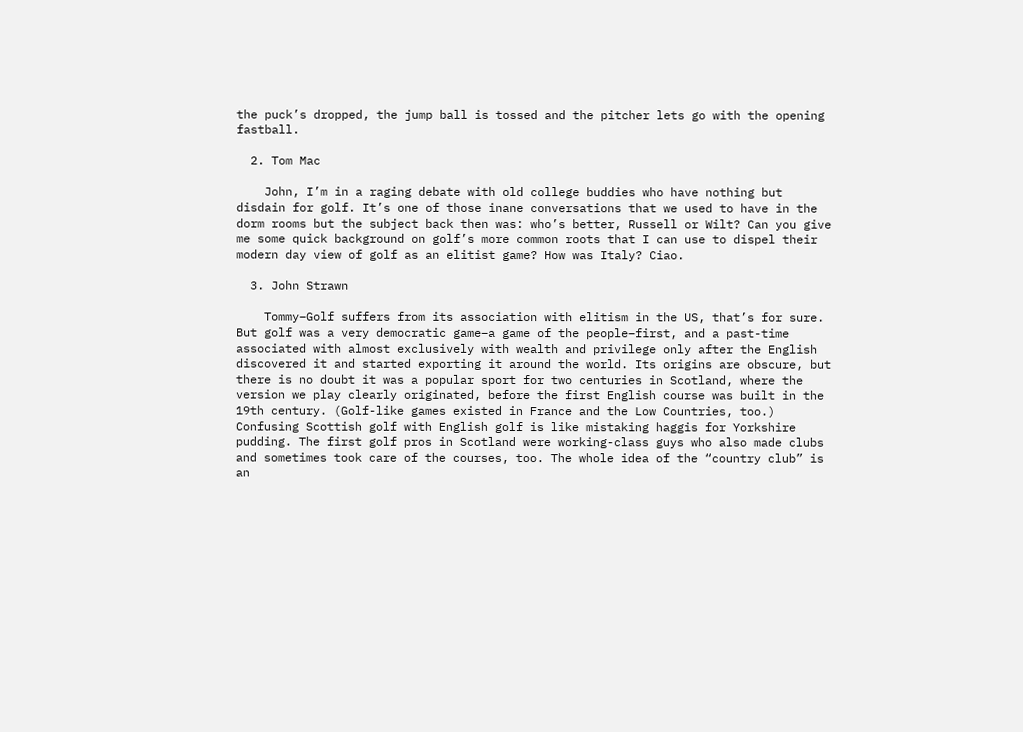the puck’s dropped, the jump ball is tossed and the pitcher lets go with the opening fastball.

  2. Tom Mac

    John, I’m in a raging debate with old college buddies who have nothing but disdain for golf. It’s one of those inane conversations that we used to have in the dorm rooms but the subject back then was: who’s better, Russell or Wilt? Can you give me some quick background on golf’s more common roots that I can use to dispel their modern day view of golf as an elitist game? How was Italy? Ciao.

  3. John Strawn

    Tommy–Golf suffers from its association with elitism in the US, that’s for sure. But golf was a very democratic game–a game of the people–first, and a past-time associated with almost exclusively with wealth and privilege only after the English discovered it and started exporting it around the world. Its origins are obscure, but there is no doubt it was a popular sport for two centuries in Scotland, where the version we play clearly originated, before the first English course was built in the 19th century. (Golf-like games existed in France and the Low Countries, too.) Confusing Scottish golf with English golf is like mistaking haggis for Yorkshire pudding. The first golf pros in Scotland were working-class guys who also made clubs and sometimes took care of the courses, too. The whole idea of the “country club” is an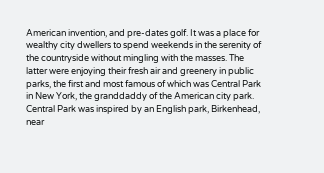American invention, and pre-dates golf. It was a place for wealthy city dwellers to spend weekends in the serenity of the countryside without mingling with the masses. The latter were enjoying their fresh air and greenery in public parks, the first and most famous of which was Central Park in New York, the granddaddy of the American city park. Central Park was inspired by an English park, Birkenhead, near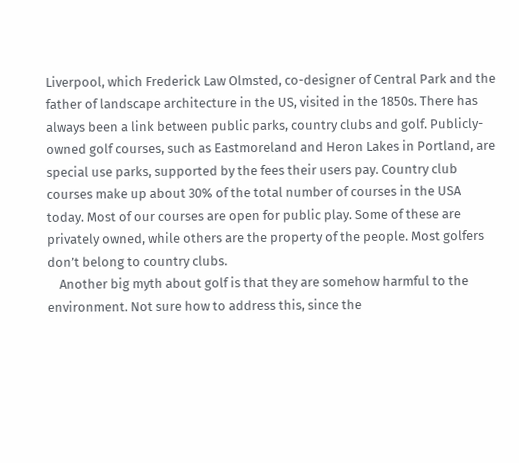Liverpool, which Frederick Law Olmsted, co-designer of Central Park and the father of landscape architecture in the US, visited in the 1850s. There has always been a link between public parks, country clubs and golf. Publicly-owned golf courses, such as Eastmoreland and Heron Lakes in Portland, are special use parks, supported by the fees their users pay. Country club courses make up about 30% of the total number of courses in the USA today. Most of our courses are open for public play. Some of these are privately owned, while others are the property of the people. Most golfers don’t belong to country clubs.
    Another big myth about golf is that they are somehow harmful to the environment. Not sure how to address this, since the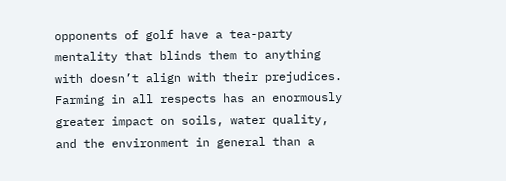opponents of golf have a tea-party mentality that blinds them to anything with doesn’t align with their prejudices. Farming in all respects has an enormously greater impact on soils, water quality, and the environment in general than a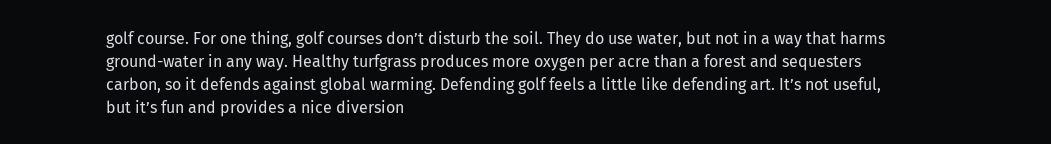golf course. For one thing, golf courses don’t disturb the soil. They do use water, but not in a way that harms ground-water in any way. Healthy turfgrass produces more oxygen per acre than a forest and sequesters carbon, so it defends against global warming. Defending golf feels a little like defending art. It’s not useful, but it’s fun and provides a nice diversion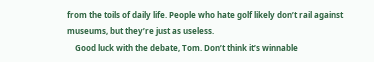from the toils of daily life. People who hate golf likely don’t rail against museums, but they’re just as useless.
    Good luck with the debate, Tom. Don’t think it’s winnable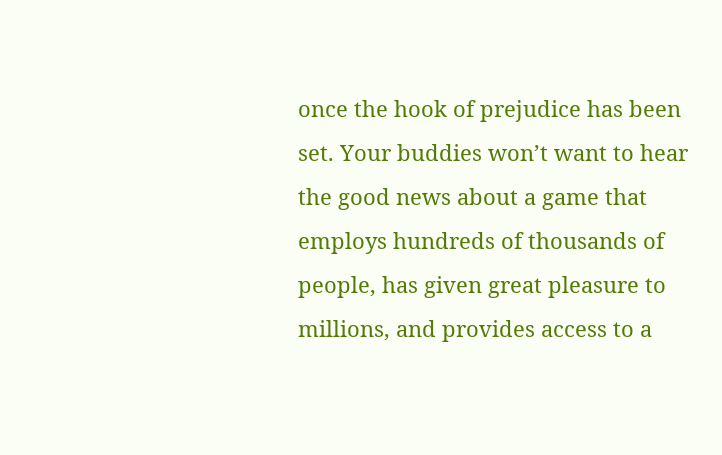once the hook of prejudice has been set. Your buddies won’t want to hear the good news about a game that employs hundreds of thousands of people, has given great pleasure to millions, and provides access to a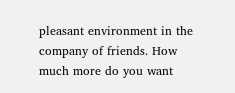pleasant environment in the company of friends. How much more do you want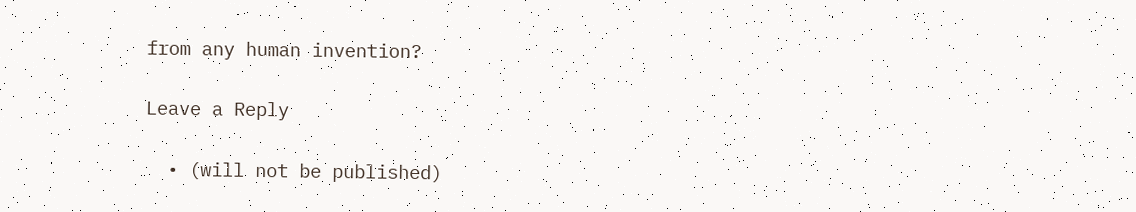from any human invention?

Leave a Reply

  • (will not be published)